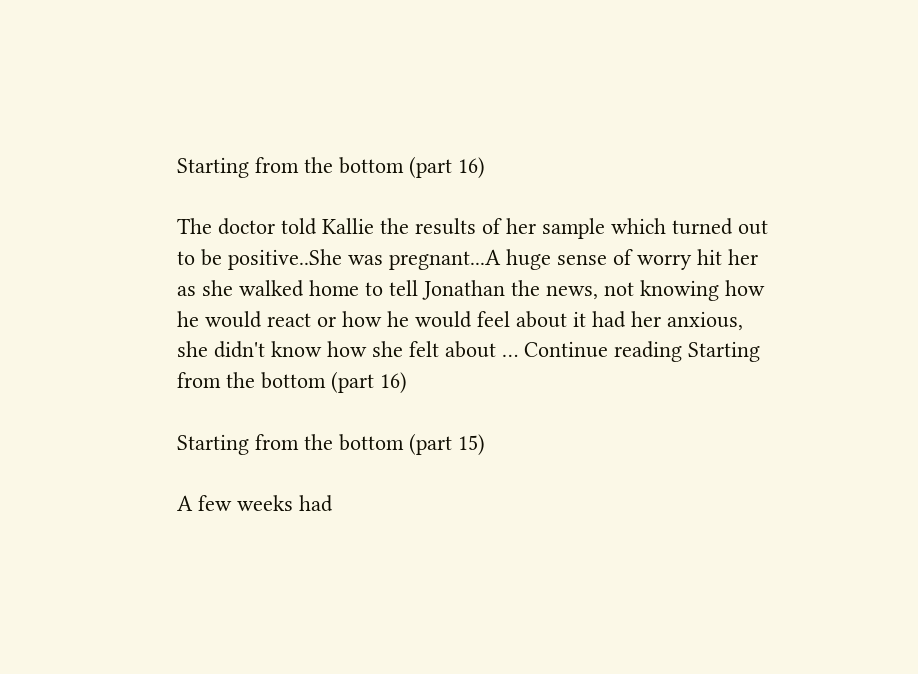Starting from the bottom (part 16)

The doctor told Kallie the results of her sample which turned out to be positive..She was pregnant...A huge sense of worry hit her as she walked home to tell Jonathan the news, not knowing how he would react or how he would feel about it had her anxious, she didn't know how she felt about … Continue reading Starting from the bottom (part 16)

Starting from the bottom (part 15)

A few weeks had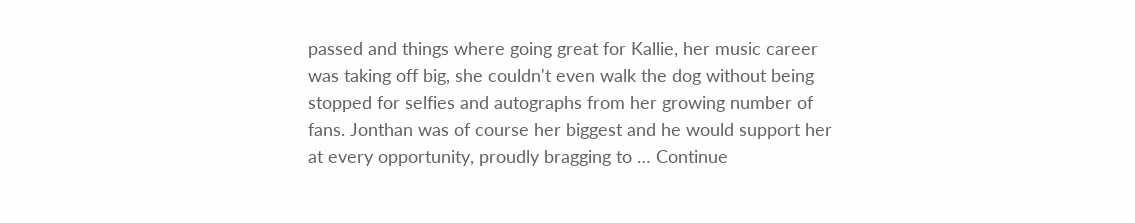passed and things where going great for Kallie, her music career was taking off big, she couldn't even walk the dog without being stopped for selfies and autographs from her growing number of fans. Jonthan was of course her biggest and he would support her at every opportunity, proudly bragging to … Continue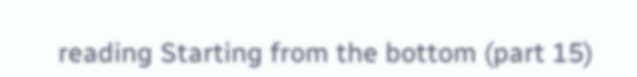reading Starting from the bottom (part 15)